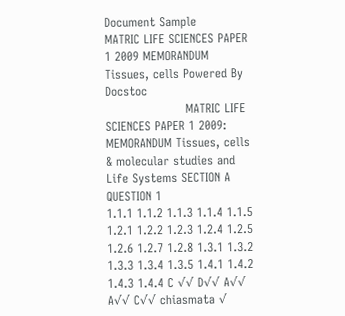Document Sample
MATRIC LIFE SCIENCES PAPER 1 2009 MEMORANDUM Tissues, cells Powered By Docstoc
                    MATRIC LIFE SCIENCES PAPER 1 2009: MEMORANDUM Tissues, cells & molecular studies and Life Systems SECTION A QUESTION 1
1.1.1 1.1.2 1.1.3 1.1.4 1.1.5 1.2.1 1.2.2 1.2.3 1.2.4 1.2.5 1.2.6 1.2.7 1.2.8 1.3.1 1.3.2 1.3.3 1.3.4 1.3.5 1.4.1 1.4.2 1.4.3 1.4.4 C √√ D√√ A√√ A√√ C√√ chiasmata √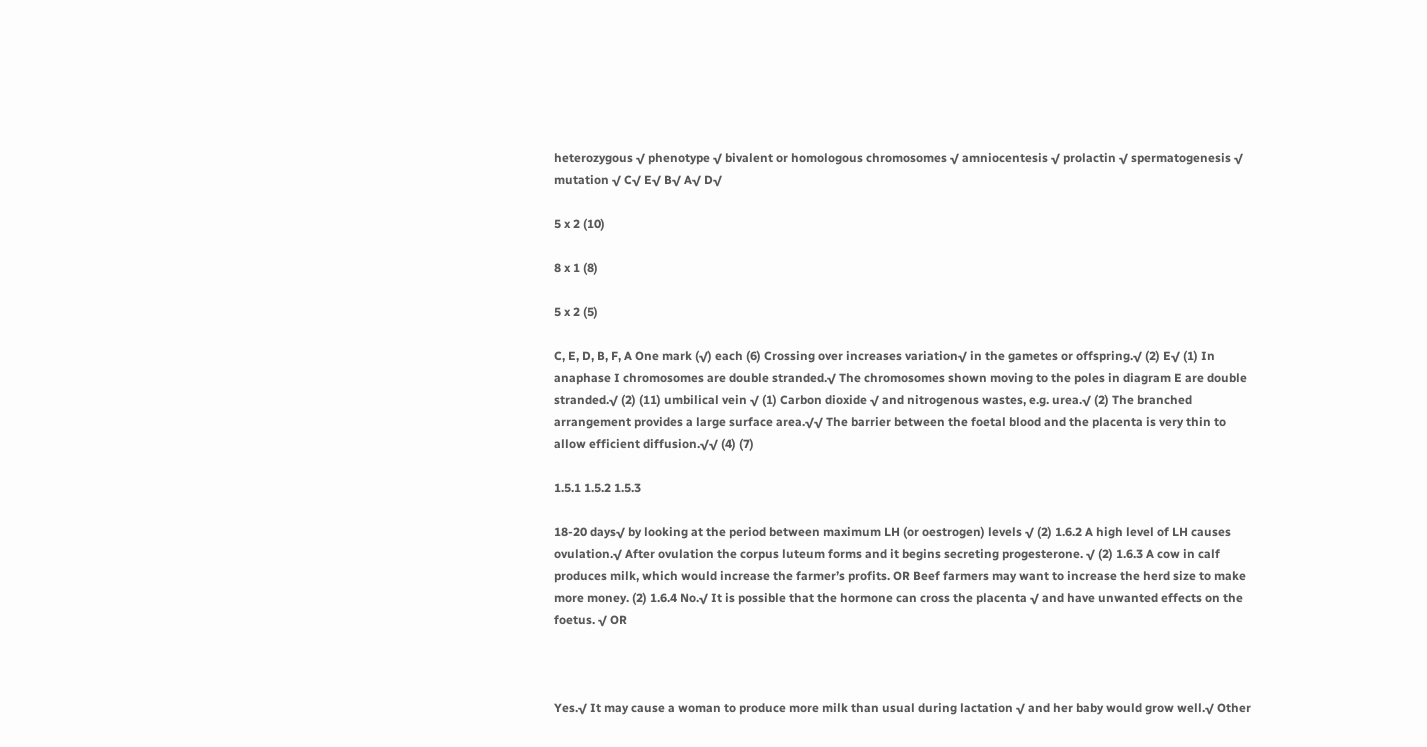heterozygous √ phenotype √ bivalent or homologous chromosomes √ amniocentesis √ prolactin √ spermatogenesis √ mutation √ C√ E√ B√ A√ D√

5 x 2 (10)

8 x 1 (8)

5 x 2 (5)

C, E, D, B, F, A One mark (√) each (6) Crossing over increases variation√ in the gametes or offspring.√ (2) E√ (1) In anaphase I chromosomes are double stranded.√ The chromosomes shown moving to the poles in diagram E are double stranded.√ (2) (11) umbilical vein √ (1) Carbon dioxide √ and nitrogenous wastes, e.g. urea.√ (2) The branched arrangement provides a large surface area.√√ The barrier between the foetal blood and the placenta is very thin to allow efficient diffusion.√√ (4) (7)

1.5.1 1.5.2 1.5.3

18-20 days√ by looking at the period between maximum LH (or oestrogen) levels √ (2) 1.6.2 A high level of LH causes ovulation.√ After ovulation the corpus luteum forms and it begins secreting progesterone. √ (2) 1.6.3 A cow in calf produces milk, which would increase the farmer’s profits. OR Beef farmers may want to increase the herd size to make more money. (2) 1.6.4 No.√ It is possible that the hormone can cross the placenta √ and have unwanted effects on the foetus. √ OR



Yes.√ It may cause a woman to produce more milk than usual during lactation √ and her baby would grow well.√ Other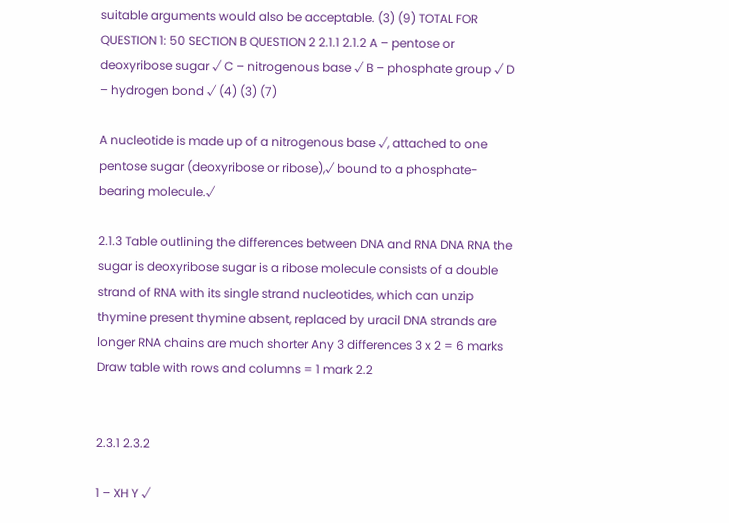suitable arguments would also be acceptable. (3) (9) TOTAL FOR QUESTION 1: 50 SECTION B QUESTION 2 2.1.1 2.1.2 A – pentose or deoxyribose sugar √ C – nitrogenous base √ B – phosphate group √ D – hydrogen bond √ (4) (3) (7)

A nucleotide is made up of a nitrogenous base √, attached to one pentose sugar (deoxyribose or ribose),√ bound to a phosphate-bearing molecule.√

2.1.3 Table outlining the differences between DNA and RNA DNA RNA the sugar is deoxyribose sugar is a ribose molecule consists of a double strand of RNA with its single strand nucleotides, which can unzip thymine present thymine absent, replaced by uracil DNA strands are longer RNA chains are much shorter Any 3 differences 3 x 2 = 6 marks Draw table with rows and columns = 1 mark 2.2


2.3.1 2.3.2

1 – XH Y √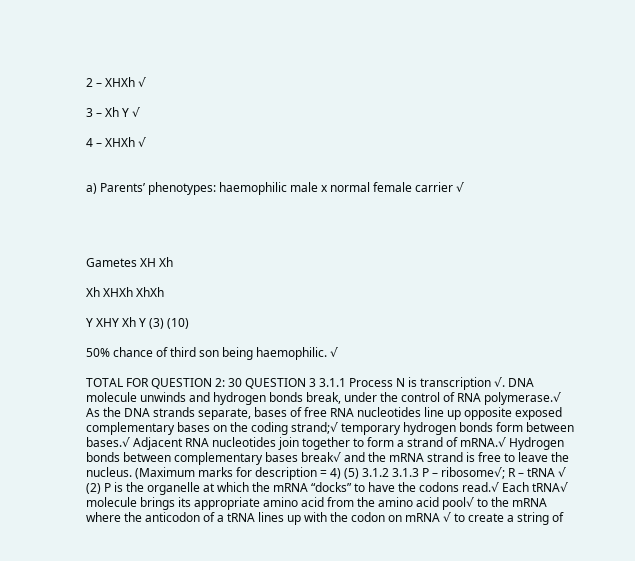2 – XHXh √

3 – Xh Y √

4 – XHXh √


a) Parents’ phenotypes: haemophilic male x normal female carrier √




Gametes XH Xh

Xh XHXh XhXh

Y XHY Xh Y (3) (10)

50% chance of third son being haemophilic. √

TOTAL FOR QUESTION 2: 30 QUESTION 3 3.1.1 Process N is transcription √. DNA molecule unwinds and hydrogen bonds break, under the control of RNA polymerase.√ As the DNA strands separate, bases of free RNA nucleotides line up opposite exposed complementary bases on the coding strand;√ temporary hydrogen bonds form between bases.√ Adjacent RNA nucleotides join together to form a strand of mRNA.√ Hydrogen bonds between complementary bases break√ and the mRNA strand is free to leave the nucleus. (Maximum marks for description = 4) (5) 3.1.2 3.1.3 P – ribosome√; R – tRNA √ (2) P is the organelle at which the mRNA “docks” to have the codons read.√ Each tRNA√ molecule brings its appropriate amino acid from the amino acid pool√ to the mRNA where the anticodon of a tRNA lines up with the codon on mRNA √ to create a string of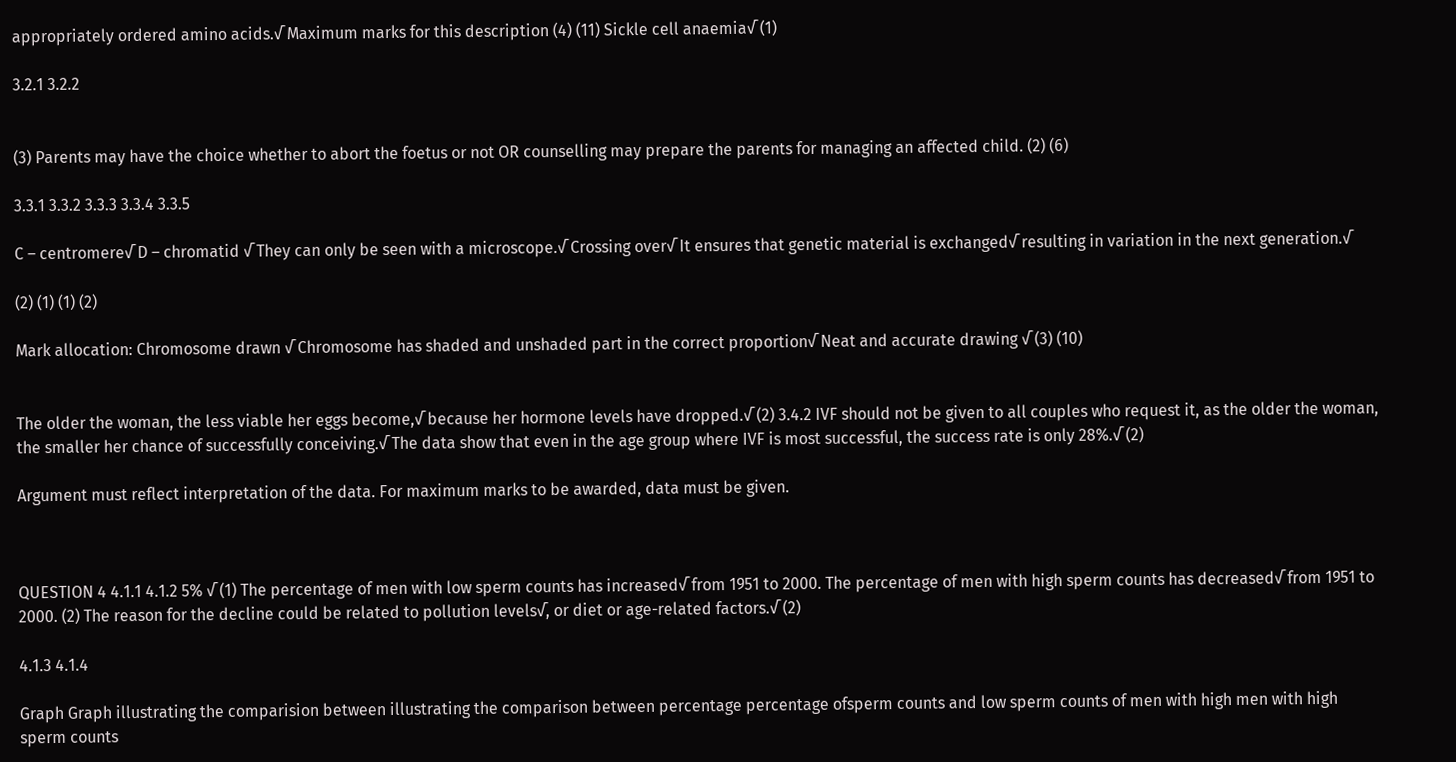appropriately ordered amino acids.√ Maximum marks for this description (4) (11) Sickle cell anaemia√ (1)

3.2.1 3.2.2


(3) Parents may have the choice whether to abort the foetus or not OR counselling may prepare the parents for managing an affected child. (2) (6)

3.3.1 3.3.2 3.3.3 3.3.4 3.3.5

C – centromere√ D – chromatid √ They can only be seen with a microscope.√ Crossing over√ It ensures that genetic material is exchanged√ resulting in variation in the next generation.√

(2) (1) (1) (2)

Mark allocation: Chromosome drawn √ Chromosome has shaded and unshaded part in the correct proportion√ Neat and accurate drawing √ (3) (10)


The older the woman, the less viable her eggs become,√ because her hormone levels have dropped.√ (2) 3.4.2 IVF should not be given to all couples who request it, as the older the woman, the smaller her chance of successfully conceiving.√ The data show that even in the age group where IVF is most successful, the success rate is only 28%.√ (2)

Argument must reflect interpretation of the data. For maximum marks to be awarded, data must be given.



QUESTION 4 4.1.1 4.1.2 5% √ (1) The percentage of men with low sperm counts has increased√ from 1951 to 2000. The percentage of men with high sperm counts has decreased√ from 1951 to 2000. (2) The reason for the decline could be related to pollution levels√, or diet or age-related factors.√ (2)

4.1.3 4.1.4

Graph Graph illustrating the comparision between illustrating the comparison between percentage percentage ofsperm counts and low sperm counts of men with high men with high sperm counts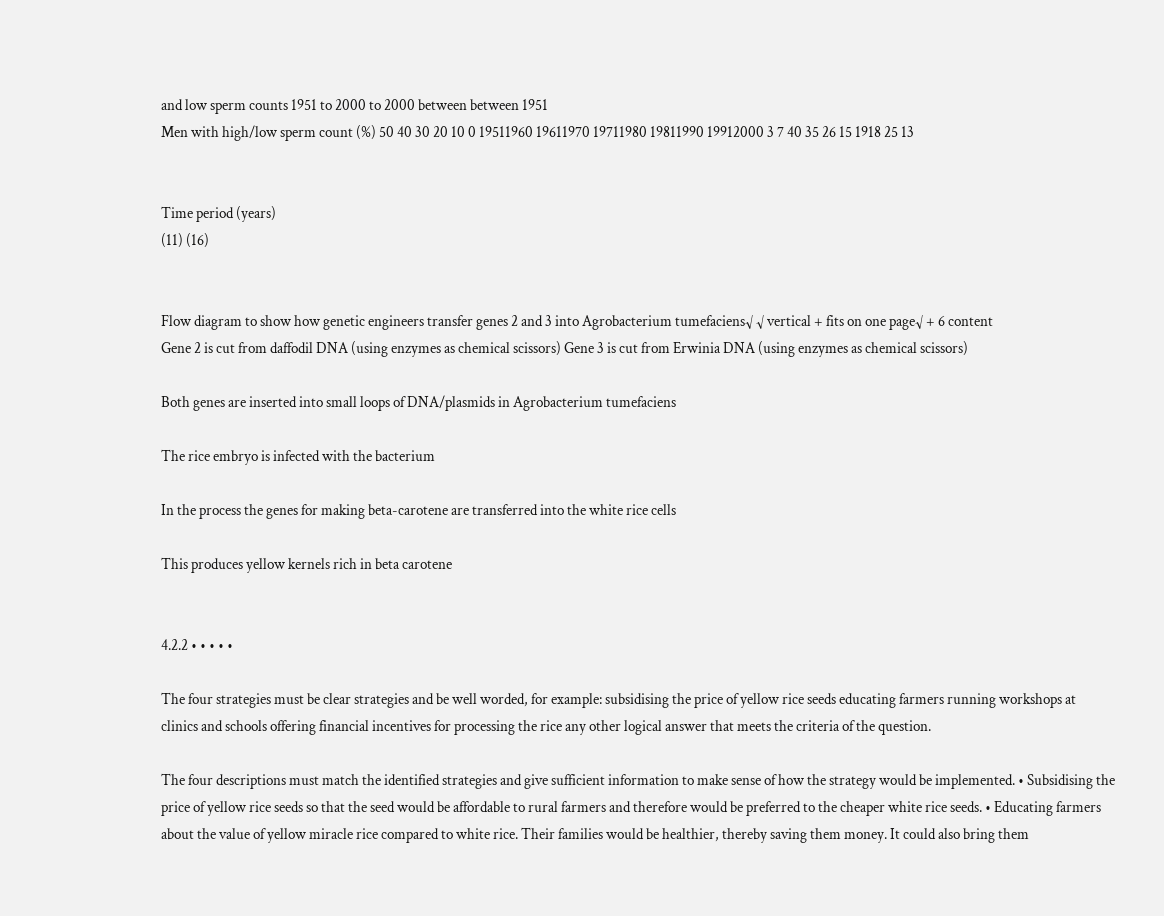and low sperm counts 1951 to 2000 to 2000 between between 1951
Men with high/low sperm count (%) 50 40 30 20 10 0 19511960 19611970 19711980 19811990 19912000 3 7 40 35 26 15 1918 25 13


Time period (years)
(11) (16)


Flow diagram to show how genetic engineers transfer genes 2 and 3 into Agrobacterium tumefaciens√ √ vertical + fits on one page√ + 6 content
Gene 2 is cut from daffodil DNA (using enzymes as chemical scissors) Gene 3 is cut from Erwinia DNA (using enzymes as chemical scissors)

Both genes are inserted into small loops of DNA/plasmids in Agrobacterium tumefaciens

The rice embryo is infected with the bacterium

In the process the genes for making beta-carotene are transferred into the white rice cells

This produces yellow kernels rich in beta carotene


4.2.2 • • • • •

The four strategies must be clear strategies and be well worded, for example: subsidising the price of yellow rice seeds educating farmers running workshops at clinics and schools offering financial incentives for processing the rice any other logical answer that meets the criteria of the question.

The four descriptions must match the identified strategies and give sufficient information to make sense of how the strategy would be implemented. • Subsidising the price of yellow rice seeds so that the seed would be affordable to rural farmers and therefore would be preferred to the cheaper white rice seeds. • Educating farmers about the value of yellow miracle rice compared to white rice. Their families would be healthier, thereby saving them money. It could also bring them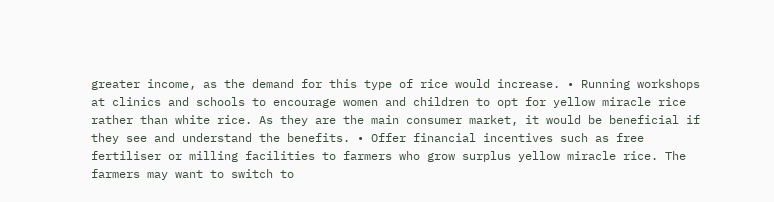greater income, as the demand for this type of rice would increase. • Running workshops at clinics and schools to encourage women and children to opt for yellow miracle rice rather than white rice. As they are the main consumer market, it would be beneficial if they see and understand the benefits. • Offer financial incentives such as free fertiliser or milling facilities to farmers who grow surplus yellow miracle rice. The farmers may want to switch to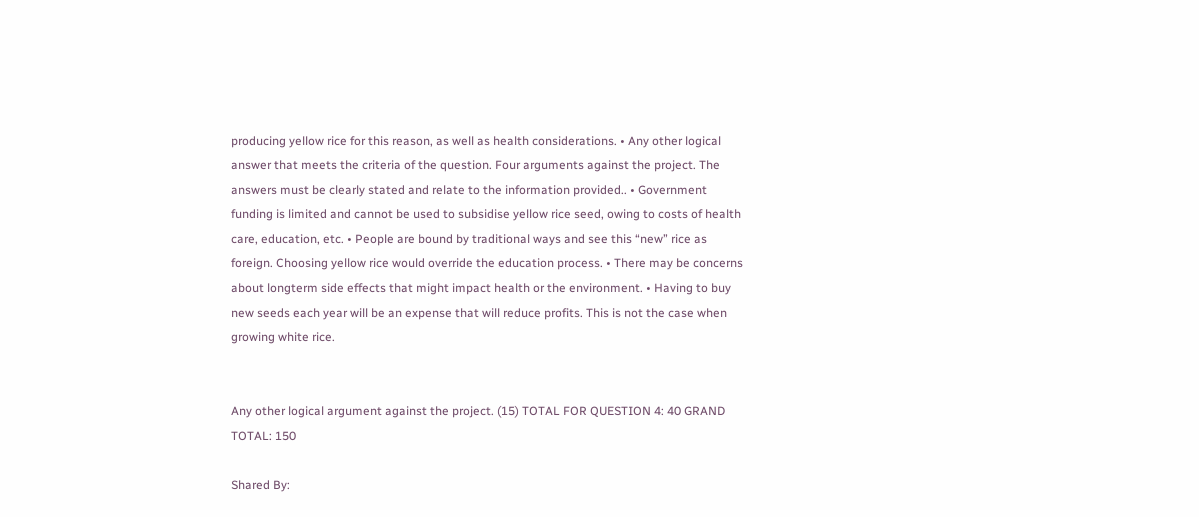producing yellow rice for this reason, as well as health considerations. • Any other logical answer that meets the criteria of the question. Four arguments against the project. The answers must be clearly stated and relate to the information provided.. • Government funding is limited and cannot be used to subsidise yellow rice seed, owing to costs of health care, education, etc. • People are bound by traditional ways and see this “new” rice as foreign. Choosing yellow rice would override the education process. • There may be concerns about longterm side effects that might impact health or the environment. • Having to buy new seeds each year will be an expense that will reduce profits. This is not the case when growing white rice.


Any other logical argument against the project. (15) TOTAL FOR QUESTION 4: 40 GRAND TOTAL: 150

Shared By: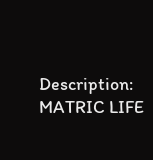Description: MATRIC LIFE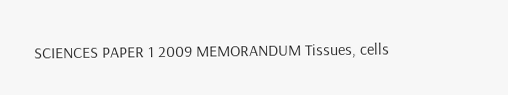SCIENCES PAPER 1 2009 MEMORANDUM Tissues, cells